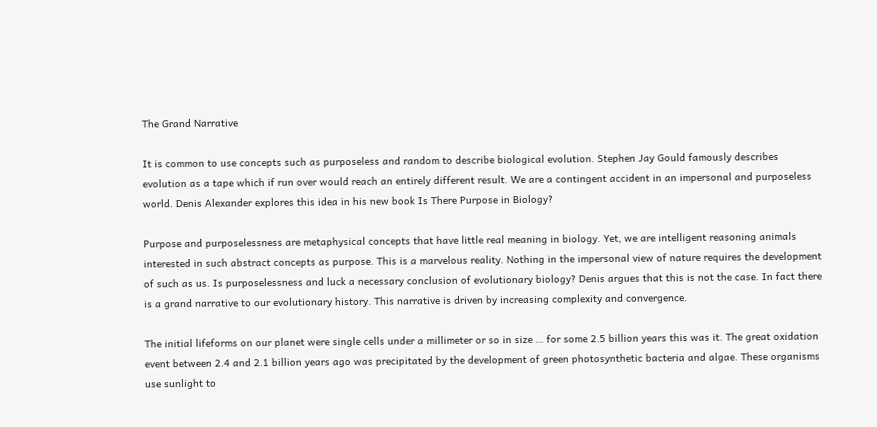The Grand Narrative

It is common to use concepts such as purposeless and random to describe biological evolution. Stephen Jay Gould famously describes evolution as a tape which if run over would reach an entirely different result. We are a contingent accident in an impersonal and purposeless world. Denis Alexander explores this idea in his new book Is There Purpose in Biology?

Purpose and purposelessness are metaphysical concepts that have little real meaning in biology. Yet, we are intelligent reasoning animals interested in such abstract concepts as purpose. This is a marvelous reality. Nothing in the impersonal view of nature requires the development of such as us. Is purposelessness and luck a necessary conclusion of evolutionary biology? Denis argues that this is not the case. In fact there is a grand narrative to our evolutionary history. This narrative is driven by increasing complexity and convergence.

The initial lifeforms on our planet were single cells under a millimeter or so in size … for some 2.5 billion years this was it. The great oxidation event between 2.4 and 2.1 billion years ago was precipitated by the development of green photosynthetic bacteria and algae. These organisms use sunlight to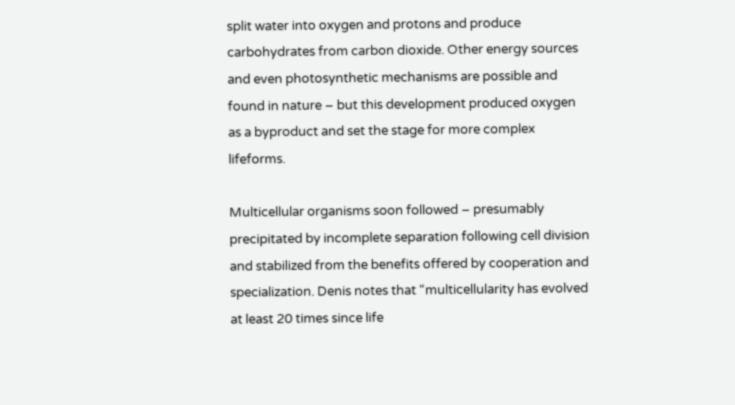split water into oxygen and protons and produce carbohydrates from carbon dioxide. Other energy sources and even photosynthetic mechanisms are possible and found in nature – but this development produced oxygen as a byproduct and set the stage for more complex lifeforms.

Multicellular organisms soon followed – presumably precipitated by incomplete separation following cell division and stabilized from the benefits offered by cooperation and specialization. Denis notes that “multicellularity has evolved at least 20 times since life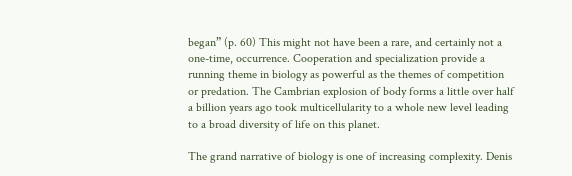began” (p. 60) This might not have been a rare, and certainly not a one-time, occurrence. Cooperation and specialization provide a running theme in biology as powerful as the themes of competition or predation. The Cambrian explosion of body forms a little over half a billion years ago took multicellularity to a whole new level leading to a broad diversity of life on this planet.

The grand narrative of biology is one of increasing complexity. Denis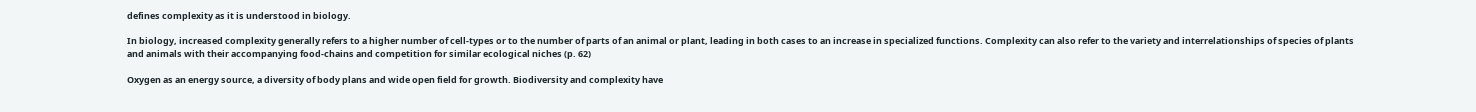defines complexity as it is understood in biology.

In biology, increased complexity generally refers to a higher number of cell-types or to the number of parts of an animal or plant, leading in both cases to an increase in specialized functions. Complexity can also refer to the variety and interrelationships of species of plants and animals with their accompanying food-chains and competition for similar ecological niches (p. 62)

Oxygen as an energy source, a diversity of body plans and wide open field for growth. Biodiversity and complexity have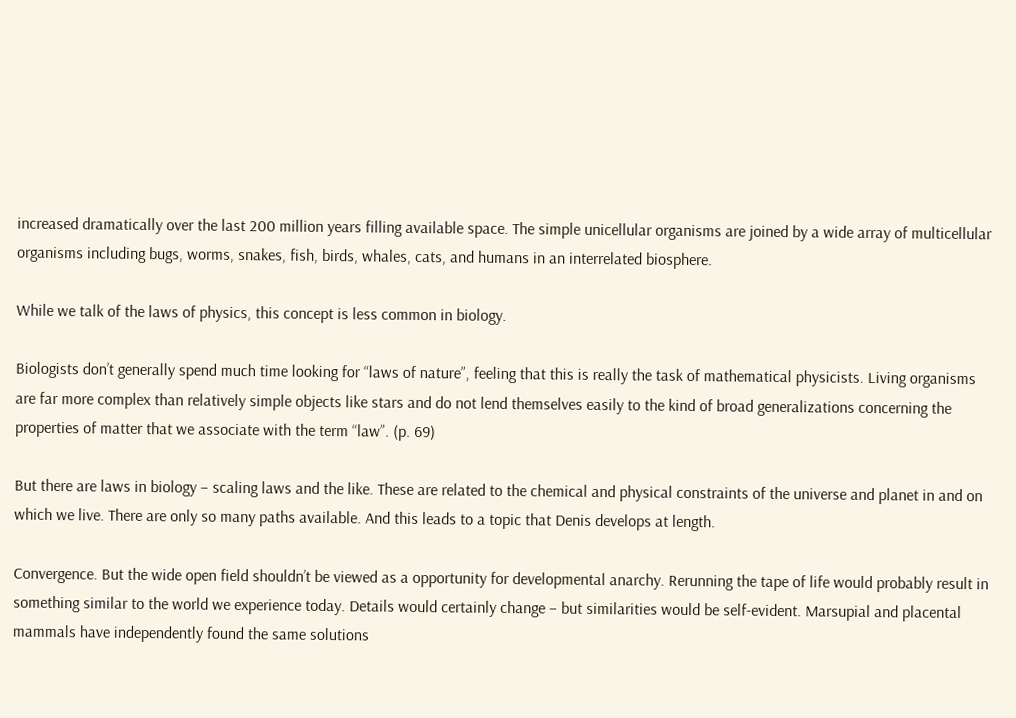increased dramatically over the last 200 million years filling available space. The simple unicellular organisms are joined by a wide array of multicellular organisms including bugs, worms, snakes, fish, birds, whales, cats, and humans in an interrelated biosphere.

While we talk of the laws of physics, this concept is less common in biology.

Biologists don’t generally spend much time looking for “laws of nature”, feeling that this is really the task of mathematical physicists. Living organisms are far more complex than relatively simple objects like stars and do not lend themselves easily to the kind of broad generalizations concerning the properties of matter that we associate with the term “law”. (p. 69)

But there are laws in biology – scaling laws and the like. These are related to the chemical and physical constraints of the universe and planet in and on which we live. There are only so many paths available. And this leads to a topic that Denis develops at length.

Convergence. But the wide open field shouldn’t be viewed as a opportunity for developmental anarchy. Rerunning the tape of life would probably result in something similar to the world we experience today. Details would certainly change – but similarities would be self-evident. Marsupial and placental mammals have independently found the same solutions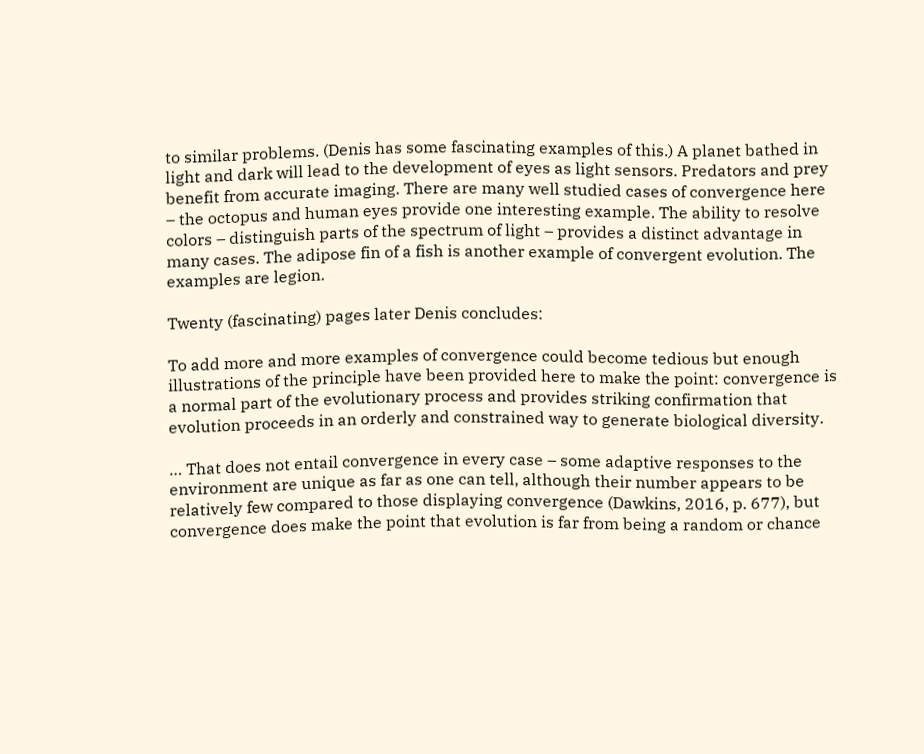to similar problems. (Denis has some fascinating examples of this.) A planet bathed in light and dark will lead to the development of eyes as light sensors. Predators and prey benefit from accurate imaging. There are many well studied cases of convergence here – the octopus and human eyes provide one interesting example. The ability to resolve colors – distinguish parts of the spectrum of light – provides a distinct advantage in many cases. The adipose fin of a fish is another example of convergent evolution. The examples are legion.

Twenty (fascinating) pages later Denis concludes:

To add more and more examples of convergence could become tedious but enough illustrations of the principle have been provided here to make the point: convergence is a normal part of the evolutionary process and provides striking confirmation that evolution proceeds in an orderly and constrained way to generate biological diversity.

… That does not entail convergence in every case – some adaptive responses to the environment are unique as far as one can tell, although their number appears to be relatively few compared to those displaying convergence (Dawkins, 2016, p. 677), but convergence does make the point that evolution is far from being a random or chance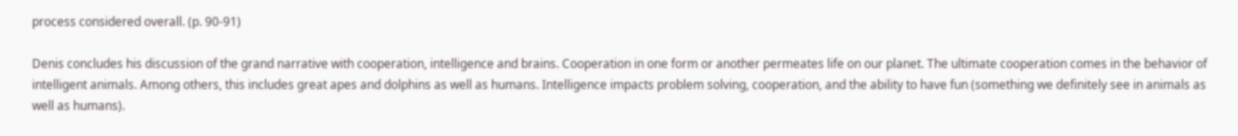process considered overall. (p. 90-91)

Denis concludes his discussion of the grand narrative with cooperation, intelligence and brains. Cooperation in one form or another permeates life on our planet. The ultimate cooperation comes in the behavior of intelligent animals. Among others, this includes great apes and dolphins as well as humans. Intelligence impacts problem solving, cooperation, and the ability to have fun (something we definitely see in animals as well as humans).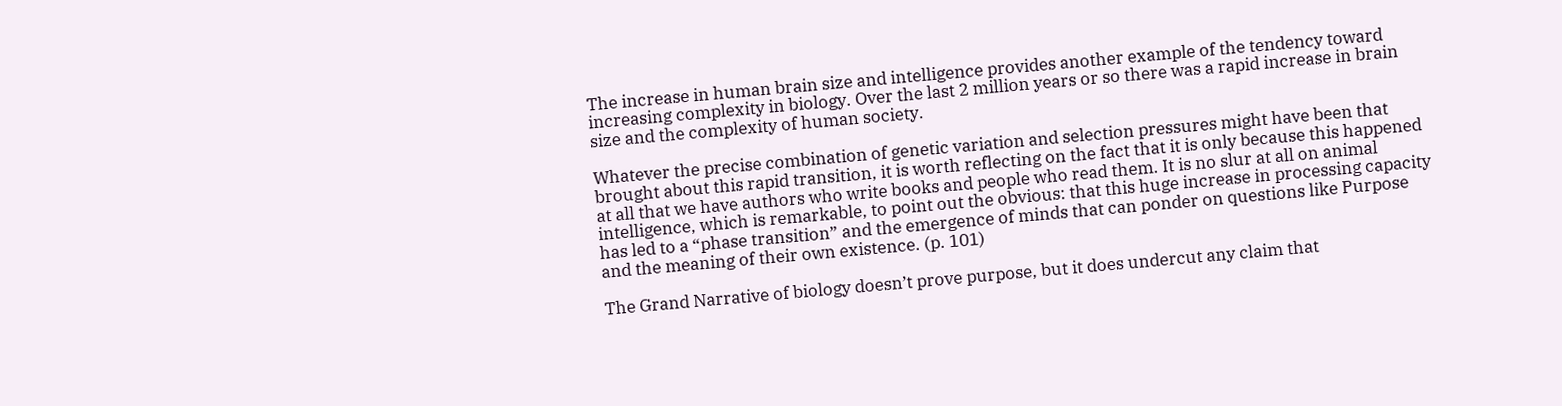The increase in human brain size and intelligence provides another example of the tendency toward increasing complexity in biology. Over the last 2 million years or so there was a rapid increase in brain size and the complexity of human society.

Whatever the precise combination of genetic variation and selection pressures might have been that brought about this rapid transition, it is worth reflecting on the fact that it is only because this happened at all that we have authors who write books and people who read them. It is no slur at all on animal intelligence, which is remarkable, to point out the obvious: that this huge increase in processing capacity has led to a “phase transition” and the emergence of minds that can ponder on questions like Purpose and the meaning of their own existence. (p. 101)

The Grand Narrative of biology doesn’t prove purpose, but it does undercut any claim that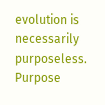evolution is necessarily purposeless. Purpose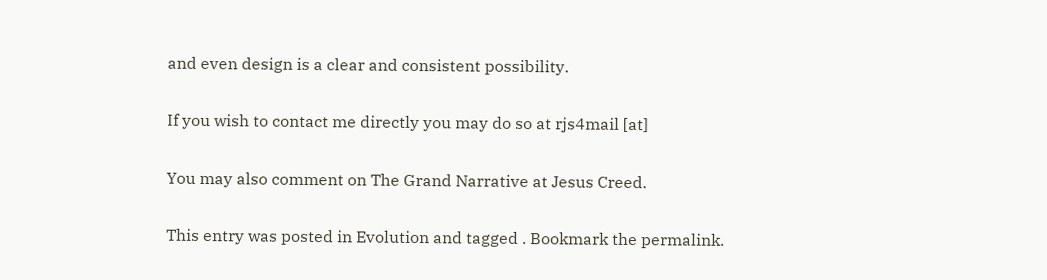and even design is a clear and consistent possibility.

If you wish to contact me directly you may do so at rjs4mail [at]

You may also comment on The Grand Narrative at Jesus Creed.

This entry was posted in Evolution and tagged . Bookmark the permalink.